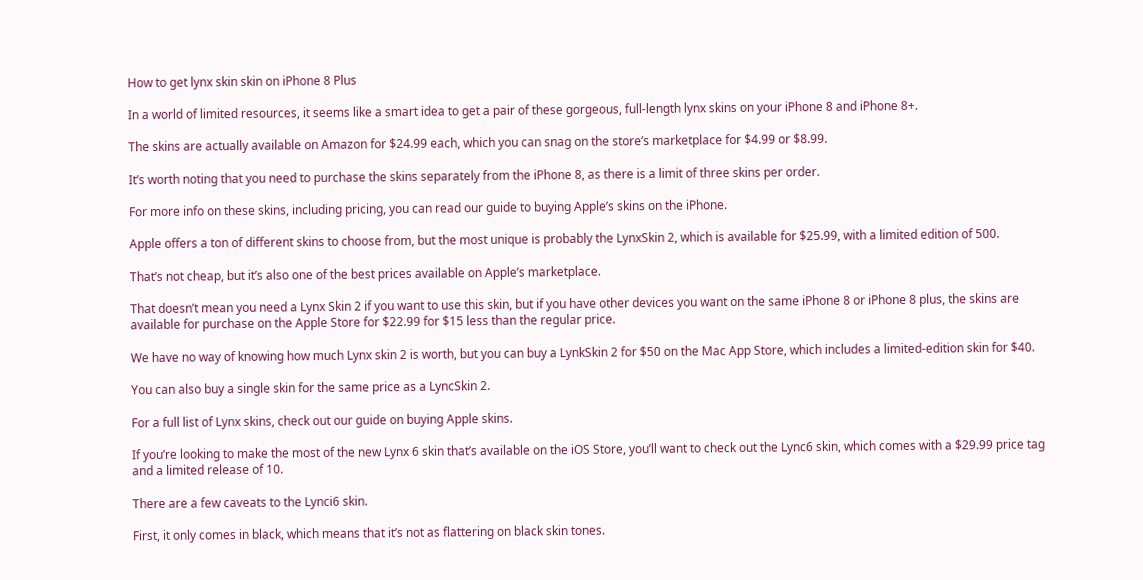How to get lynx skin skin on iPhone 8 Plus

In a world of limited resources, it seems like a smart idea to get a pair of these gorgeous, full-length lynx skins on your iPhone 8 and iPhone 8+.

The skins are actually available on Amazon for $24.99 each, which you can snag on the store’s marketplace for $4.99 or $8.99.

It’s worth noting that you need to purchase the skins separately from the iPhone 8, as there is a limit of three skins per order.

For more info on these skins, including pricing, you can read our guide to buying Apple’s skins on the iPhone.

Apple offers a ton of different skins to choose from, but the most unique is probably the LynxSkin 2, which is available for $25.99, with a limited edition of 500.

That’s not cheap, but it’s also one of the best prices available on Apple’s marketplace.

That doesn’t mean you need a Lynx Skin 2 if you want to use this skin, but if you have other devices you want on the same iPhone 8 or iPhone 8 plus, the skins are available for purchase on the Apple Store for $22.99 for $15 less than the regular price.

We have no way of knowing how much Lynx skin 2 is worth, but you can buy a LynkSkin 2 for $50 on the Mac App Store, which includes a limited-edition skin for $40.

You can also buy a single skin for the same price as a LyncSkin 2.

For a full list of Lynx skins, check out our guide on buying Apple skins.

If you’re looking to make the most of the new Lynx 6 skin that’s available on the iOS Store, you’ll want to check out the Lync6 skin, which comes with a $29.99 price tag and a limited release of 10.

There are a few caveats to the Lynci6 skin.

First, it only comes in black, which means that it’s not as flattering on black skin tones.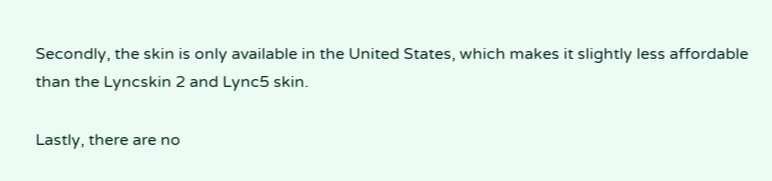Secondly, the skin is only available in the United States, which makes it slightly less affordable than the Lyncskin 2 and Lync5 skin.

Lastly, there are no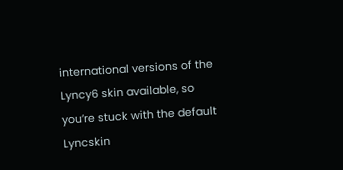international versions of the Lyncy6 skin available, so you’re stuck with the default Lyncskin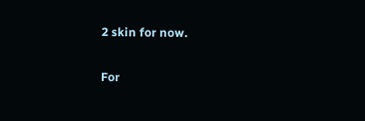2 skin for now.

For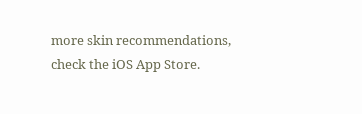more skin recommendations, check the iOS App Store.